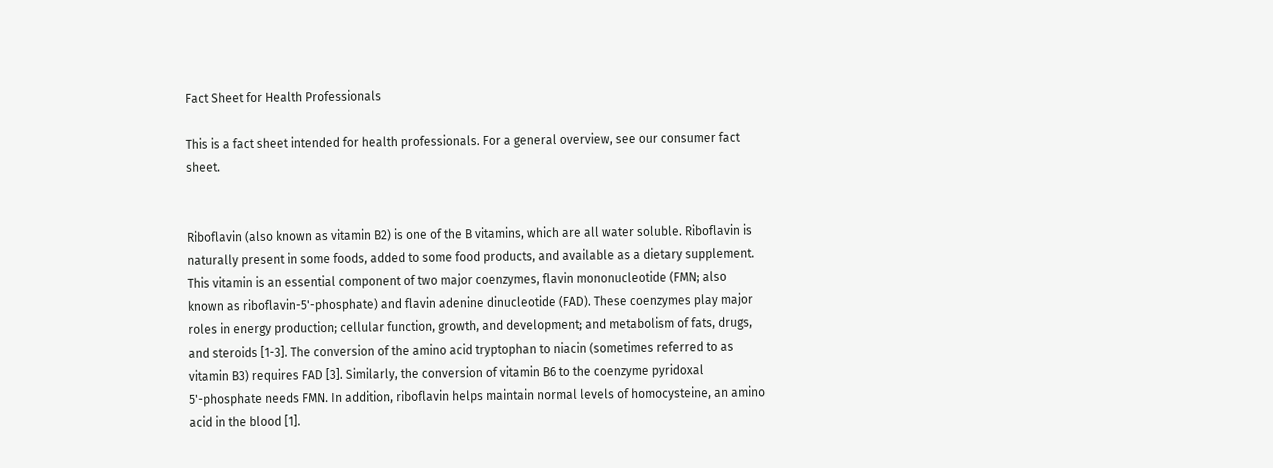Fact Sheet for Health Professionals

This is a fact sheet intended for health professionals. For a general overview, see our consumer fact sheet.


Riboflavin (also known as vitamin B2) is one of the B vitamins, which are all water soluble. Riboflavin is naturally present in some foods, added to some food products, and available as a dietary supplement. This vitamin is an essential component of two major coenzymes, flavin mononucleotide (FMN; also known as riboflavin-5'-phosphate) and flavin adenine dinucleotide (FAD). These coenzymes play major roles in energy production; cellular function, growth, and development; and metabolism of fats, drugs, and steroids [1-3]. The conversion of the amino acid tryptophan to niacin (sometimes referred to as vitamin B3) requires FAD [3]. Similarly, the conversion of vitamin B6 to the coenzyme pyridoxal 5'-phosphate needs FMN. In addition, riboflavin helps maintain normal levels of homocysteine, an amino acid in the blood [1].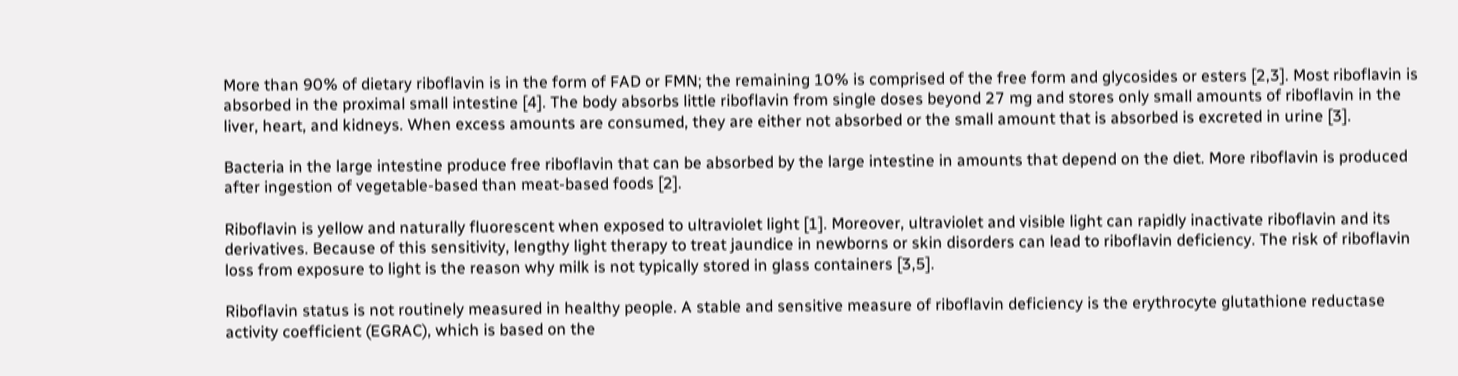More than 90% of dietary riboflavin is in the form of FAD or FMN; the remaining 10% is comprised of the free form and glycosides or esters [2,3]. Most riboflavin is absorbed in the proximal small intestine [4]. The body absorbs little riboflavin from single doses beyond 27 mg and stores only small amounts of riboflavin in the liver, heart, and kidneys. When excess amounts are consumed, they are either not absorbed or the small amount that is absorbed is excreted in urine [3].

Bacteria in the large intestine produce free riboflavin that can be absorbed by the large intestine in amounts that depend on the diet. More riboflavin is produced after ingestion of vegetable-based than meat-based foods [2].

Riboflavin is yellow and naturally fluorescent when exposed to ultraviolet light [1]. Moreover, ultraviolet and visible light can rapidly inactivate riboflavin and its derivatives. Because of this sensitivity, lengthy light therapy to treat jaundice in newborns or skin disorders can lead to riboflavin deficiency. The risk of riboflavin loss from exposure to light is the reason why milk is not typically stored in glass containers [3,5].

Riboflavin status is not routinely measured in healthy people. A stable and sensitive measure of riboflavin deficiency is the erythrocyte glutathione reductase activity coefficient (EGRAC), which is based on the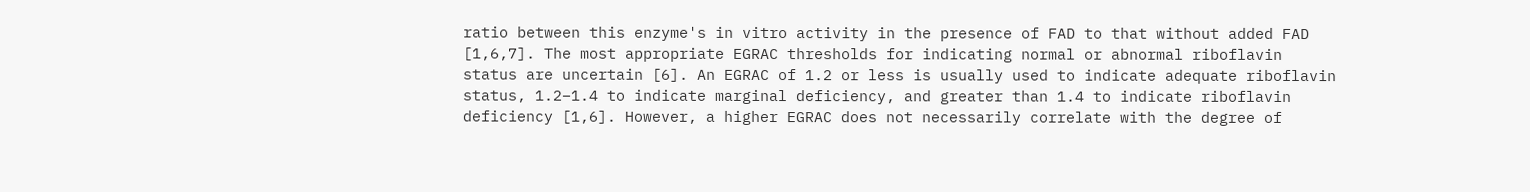ratio between this enzyme's in vitro activity in the presence of FAD to that without added FAD [1,6,7]. The most appropriate EGRAC thresholds for indicating normal or abnormal riboflavin status are uncertain [6]. An EGRAC of 1.2 or less is usually used to indicate adequate riboflavin status, 1.2–1.4 to indicate marginal deficiency, and greater than 1.4 to indicate riboflavin deficiency [1,6]. However, a higher EGRAC does not necessarily correlate with the degree of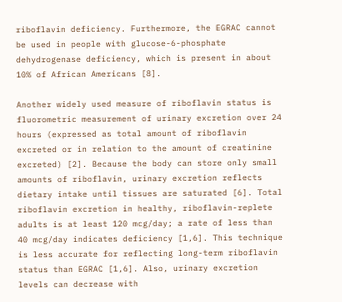riboflavin deficiency. Furthermore, the EGRAC cannot be used in people with glucose-6-phosphate dehydrogenase deficiency, which is present in about 10% of African Americans [8].

Another widely used measure of riboflavin status is fluorometric measurement of urinary excretion over 24 hours (expressed as total amount of riboflavin excreted or in relation to the amount of creatinine excreted) [2]. Because the body can store only small amounts of riboflavin, urinary excretion reflects dietary intake until tissues are saturated [6]. Total riboflavin excretion in healthy, riboflavin-replete adults is at least 120 mcg/day; a rate of less than 40 mcg/day indicates deficiency [1,6]. This technique is less accurate for reflecting long-term riboflavin status than EGRAC [1,6]. Also, urinary excretion levels can decrease with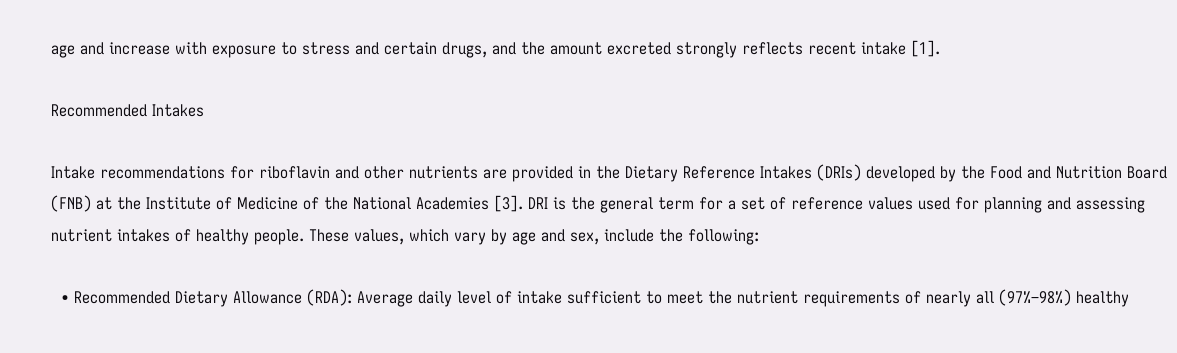age and increase with exposure to stress and certain drugs, and the amount excreted strongly reflects recent intake [1].

Recommended Intakes

Intake recommendations for riboflavin and other nutrients are provided in the Dietary Reference Intakes (DRIs) developed by the Food and Nutrition Board (FNB) at the Institute of Medicine of the National Academies [3]. DRI is the general term for a set of reference values used for planning and assessing nutrient intakes of healthy people. These values, which vary by age and sex, include the following:

  • Recommended Dietary Allowance (RDA): Average daily level of intake sufficient to meet the nutrient requirements of nearly all (97%–98%) healthy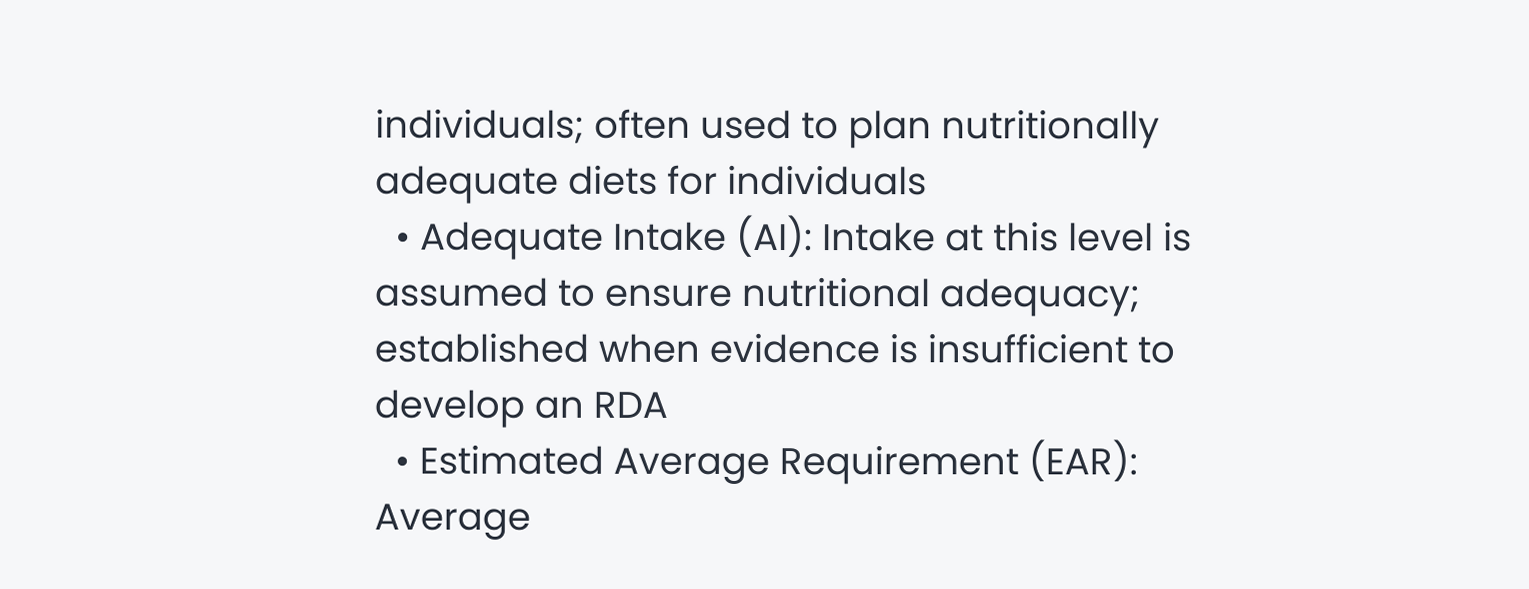individuals; often used to plan nutritionally adequate diets for individuals
  • Adequate Intake (AI): Intake at this level is assumed to ensure nutritional adequacy; established when evidence is insufficient to develop an RDA
  • Estimated Average Requirement (EAR): Average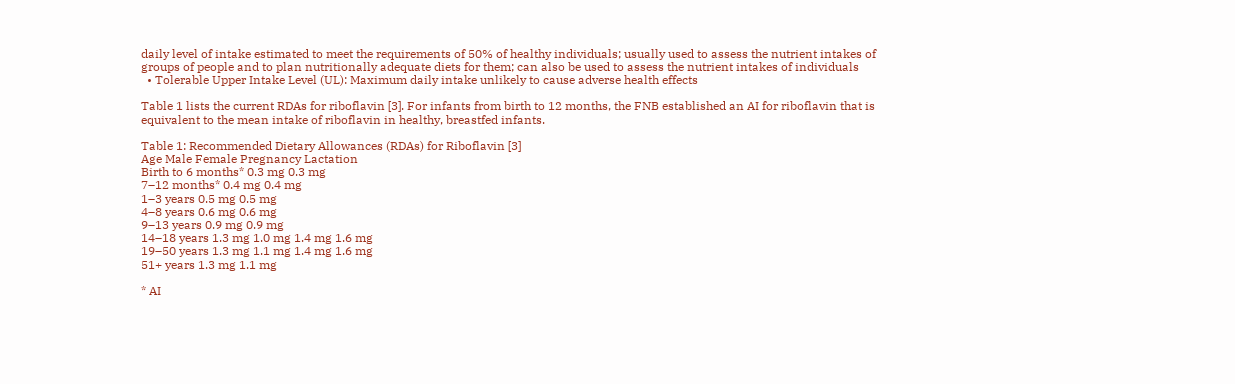daily level of intake estimated to meet the requirements of 50% of healthy individuals; usually used to assess the nutrient intakes of groups of people and to plan nutritionally adequate diets for them; can also be used to assess the nutrient intakes of individuals
  • Tolerable Upper Intake Level (UL): Maximum daily intake unlikely to cause adverse health effects

Table 1 lists the current RDAs for riboflavin [3]. For infants from birth to 12 months, the FNB established an AI for riboflavin that is equivalent to the mean intake of riboflavin in healthy, breastfed infants.

Table 1: Recommended Dietary Allowances (RDAs) for Riboflavin [3]
Age Male Female Pregnancy Lactation
Birth to 6 months* 0.3 mg 0.3 mg
7–12 months* 0.4 mg 0.4 mg
1–3 years 0.5 mg 0.5 mg
4–8 years 0.6 mg 0.6 mg
9–13 years 0.9 mg 0.9 mg
14–18 years 1.3 mg 1.0 mg 1.4 mg 1.6 mg
19–50 years 1.3 mg 1.1 mg 1.4 mg 1.6 mg
51+ years 1.3 mg 1.1 mg

* AI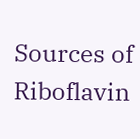Sources of Riboflavin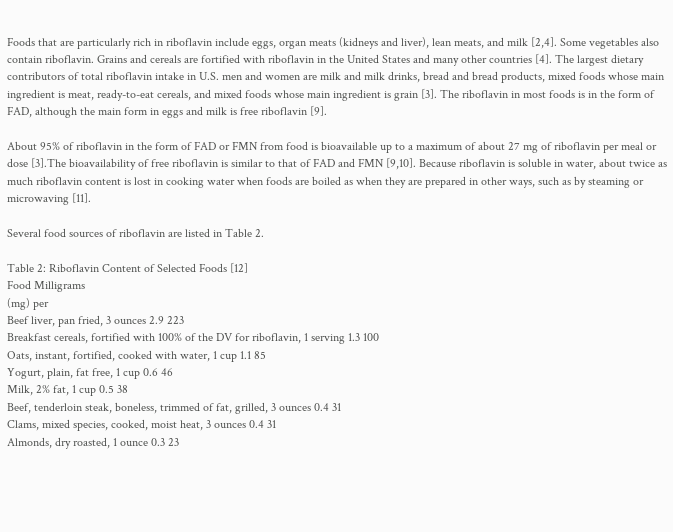Foods that are particularly rich in riboflavin include eggs, organ meats (kidneys and liver), lean meats, and milk [2,4]. Some vegetables also contain riboflavin. Grains and cereals are fortified with riboflavin in the United States and many other countries [4]. The largest dietary contributors of total riboflavin intake in U.S. men and women are milk and milk drinks, bread and bread products, mixed foods whose main ingredient is meat, ready-to-eat cereals, and mixed foods whose main ingredient is grain [3]. The riboflavin in most foods is in the form of FAD, although the main form in eggs and milk is free riboflavin [9].

About 95% of riboflavin in the form of FAD or FMN from food is bioavailable up to a maximum of about 27 mg of riboflavin per meal or dose [3].The bioavailability of free riboflavin is similar to that of FAD and FMN [9,10]. Because riboflavin is soluble in water, about twice as much riboflavin content is lost in cooking water when foods are boiled as when they are prepared in other ways, such as by steaming or microwaving [11].

Several food sources of riboflavin are listed in Table 2.

Table 2: Riboflavin Content of Selected Foods [12]
Food Milligrams
(mg) per
Beef liver, pan fried, 3 ounces 2.9 223
Breakfast cereals, fortified with 100% of the DV for riboflavin, 1 serving 1.3 100
Oats, instant, fortified, cooked with water, 1 cup 1.1 85
Yogurt, plain, fat free, 1 cup 0.6 46
Milk, 2% fat, 1 cup 0.5 38
Beef, tenderloin steak, boneless, trimmed of fat, grilled, 3 ounces 0.4 31
Clams, mixed species, cooked, moist heat, 3 ounces 0.4 31
Almonds, dry roasted, 1 ounce 0.3 23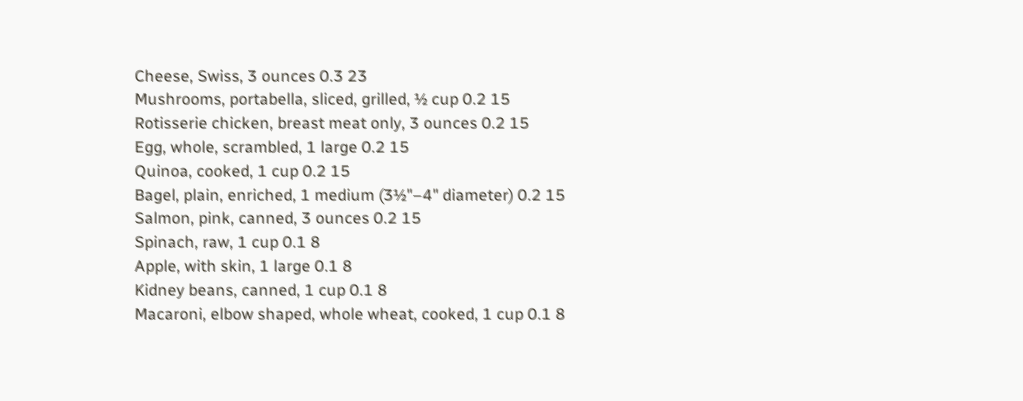Cheese, Swiss, 3 ounces 0.3 23
Mushrooms, portabella, sliced, grilled, ½ cup 0.2 15
Rotisserie chicken, breast meat only, 3 ounces 0.2 15
Egg, whole, scrambled, 1 large 0.2 15
Quinoa, cooked, 1 cup 0.2 15
Bagel, plain, enriched, 1 medium (3½"–4" diameter) 0.2 15
Salmon, pink, canned, 3 ounces 0.2 15
Spinach, raw, 1 cup 0.1 8
Apple, with skin, 1 large 0.1 8
Kidney beans, canned, 1 cup 0.1 8
Macaroni, elbow shaped, whole wheat, cooked, 1 cup 0.1 8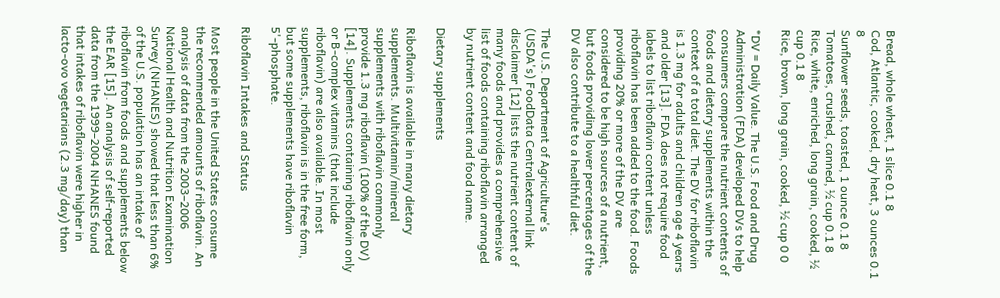Bread, whole wheat, 1 slice 0.1 8
Cod, Atlantic, cooked, dry heat, 3 ounces 0.1 8
Sunflower seeds, toasted, 1 ounce 0.1 8
Tomatoes, crushed, canned, ½ cup 0.1 8
Rice, white, enriched, long grain, cooked, ½ cup 0.1 8
Rice, brown, long grain, cooked, ½ cup 0 0

*DV = Daily Value. The U.S. Food and Drug Administration (FDA) developed DVs to help consumers compare the nutrient contents of foods and dietary supplements within the context of a total diet. The DV for riboflavin is 1.3 mg for adults and children age 4 years and older [13]. FDA does not require food labels to list riboflavin content unless riboflavin has been added to the food. Foods providing 20% or more of the DV are considered to be high sources of a nutrient, but foods providing lower percentages of the DV also contribute to a healthful diet.

The U.S. Department of Agriculture's (USDA's) FoodData Centralexternal link disclaimer [12] lists the nutrient content of many foods and provides a comprehensive list of foods containing riboflavin arranged by nutrient content and food name.

Dietary supplements

Riboflavin is available in many dietary supplements. Multivitamin/mineral supplements with riboflavin commonly provide 1.3 mg riboflavin (100% of the DV) [14]. Supplements containing riboflavin only or B-complex vitamins (that include riboflavin) are also available. In most supplements, riboflavin is in the free form, but some supplements have riboflavin 5'-phosphate.

Riboflavin Intakes and Status

Most people in the United States consume the recommended amounts of riboflavin. An analysis of data from the 2003–2006 National Health and Nutrition Examination Survey (NHANES) showed that less than 6% of the U.S. population has an intake of riboflavin from foods and supplements below the EAR [15]. An analysis of self-reported data from the 1999–2004 NHANES found that intakes of riboflavin were higher in lacto-ovo vegetarians (2.3 mg/day) than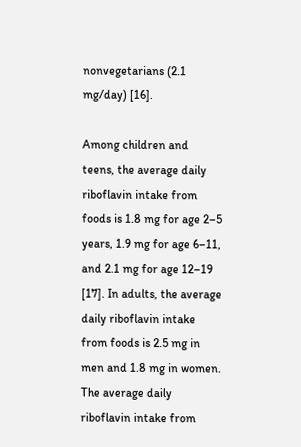nonvegetarians (2.1 mg/day) [16].

Among children and teens, the average daily riboflavin intake from foods is 1.8 mg for age 2–5 years, 1.9 mg for age 6–11, and 2.1 mg for age 12–19 [17]. In adults, the average daily riboflavin intake from foods is 2.5 mg in men and 1.8 mg in women. The average daily riboflavin intake from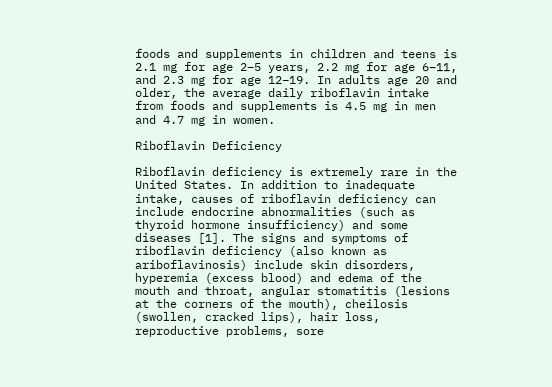foods and supplements in children and teens is 2.1 mg for age 2–5 years, 2.2 mg for age 6–11, and 2.3 mg for age 12–19. In adults age 20 and older, the average daily riboflavin intake from foods and supplements is 4.5 mg in men and 4.7 mg in women.

Riboflavin Deficiency

Riboflavin deficiency is extremely rare in the United States. In addition to inadequate intake, causes of riboflavin deficiency can include endocrine abnormalities (such as thyroid hormone insufficiency) and some diseases [1]. The signs and symptoms of riboflavin deficiency (also known as ariboflavinosis) include skin disorders, hyperemia (excess blood) and edema of the mouth and throat, angular stomatitis (lesions at the corners of the mouth), cheilosis (swollen, cracked lips), hair loss, reproductive problems, sore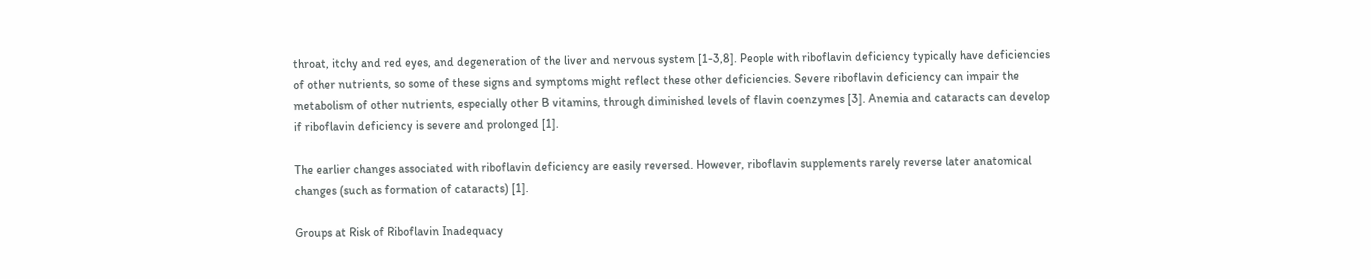throat, itchy and red eyes, and degeneration of the liver and nervous system [1-3,8]. People with riboflavin deficiency typically have deficiencies of other nutrients, so some of these signs and symptoms might reflect these other deficiencies. Severe riboflavin deficiency can impair the metabolism of other nutrients, especially other B vitamins, through diminished levels of flavin coenzymes [3]. Anemia and cataracts can develop if riboflavin deficiency is severe and prolonged [1].

The earlier changes associated with riboflavin deficiency are easily reversed. However, riboflavin supplements rarely reverse later anatomical changes (such as formation of cataracts) [1].

Groups at Risk of Riboflavin Inadequacy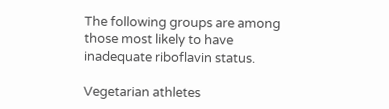The following groups are among those most likely to have inadequate riboflavin status.

Vegetarian athletes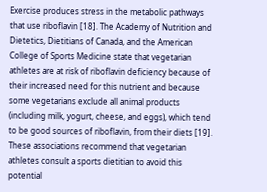Exercise produces stress in the metabolic pathways that use riboflavin [18]. The Academy of Nutrition and Dietetics, Dietitians of Canada, and the American College of Sports Medicine state that vegetarian athletes are at risk of riboflavin deficiency because of their increased need for this nutrient and because some vegetarians exclude all animal products (including milk, yogurt, cheese, and eggs), which tend to be good sources of riboflavin, from their diets [19]. These associations recommend that vegetarian athletes consult a sports dietitian to avoid this potential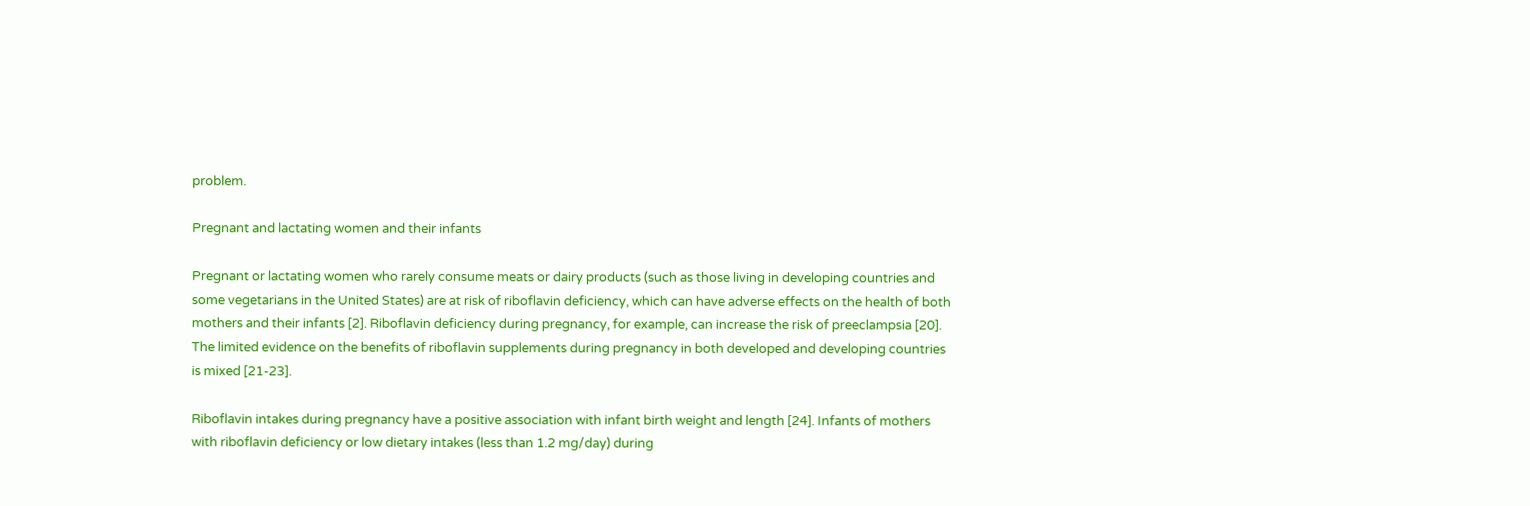problem.

Pregnant and lactating women and their infants

Pregnant or lactating women who rarely consume meats or dairy products (such as those living in developing countries and some vegetarians in the United States) are at risk of riboflavin deficiency, which can have adverse effects on the health of both mothers and their infants [2]. Riboflavin deficiency during pregnancy, for example, can increase the risk of preeclampsia [20]. The limited evidence on the benefits of riboflavin supplements during pregnancy in both developed and developing countries is mixed [21-23].

Riboflavin intakes during pregnancy have a positive association with infant birth weight and length [24]. Infants of mothers with riboflavin deficiency or low dietary intakes (less than 1.2 mg/day) during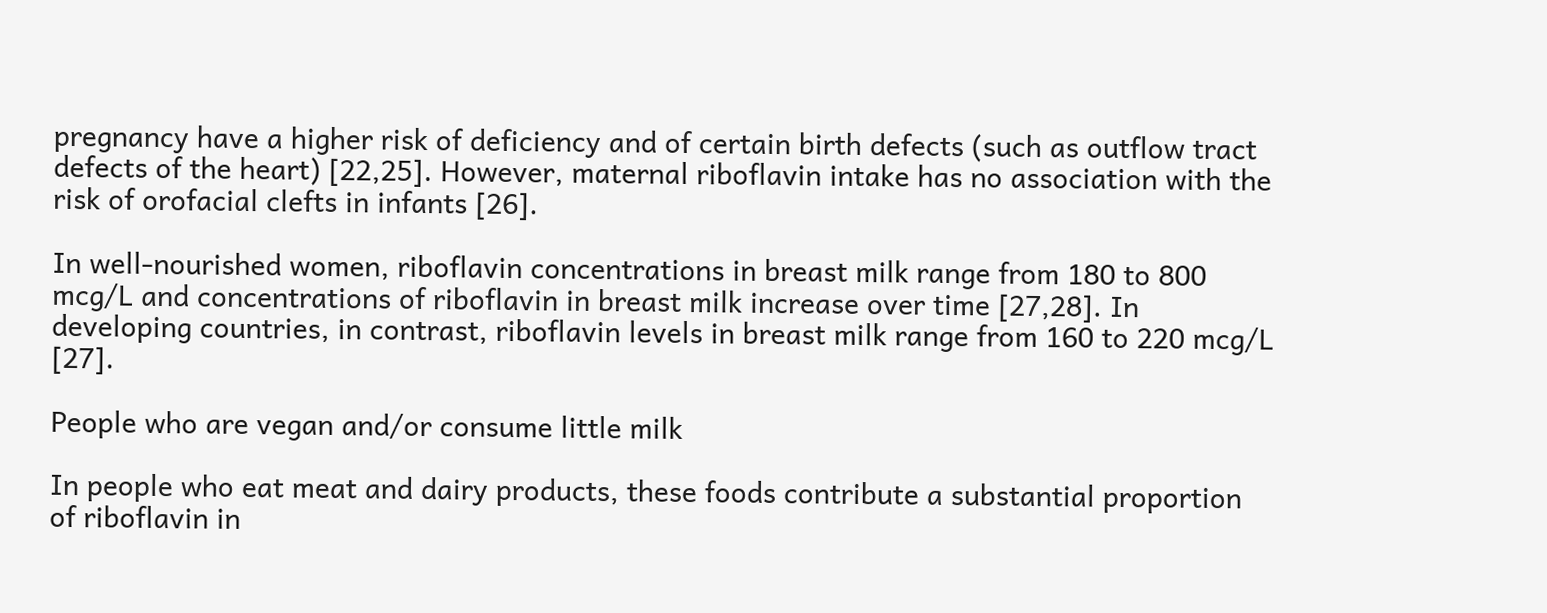pregnancy have a higher risk of deficiency and of certain birth defects (such as outflow tract defects of the heart) [22,25]. However, maternal riboflavin intake has no association with the risk of orofacial clefts in infants [26].

In well-nourished women, riboflavin concentrations in breast milk range from 180 to 800 mcg/L and concentrations of riboflavin in breast milk increase over time [27,28]. In developing countries, in contrast, riboflavin levels in breast milk range from 160 to 220 mcg/L [27].

People who are vegan and/or consume little milk

In people who eat meat and dairy products, these foods contribute a substantial proportion of riboflavin in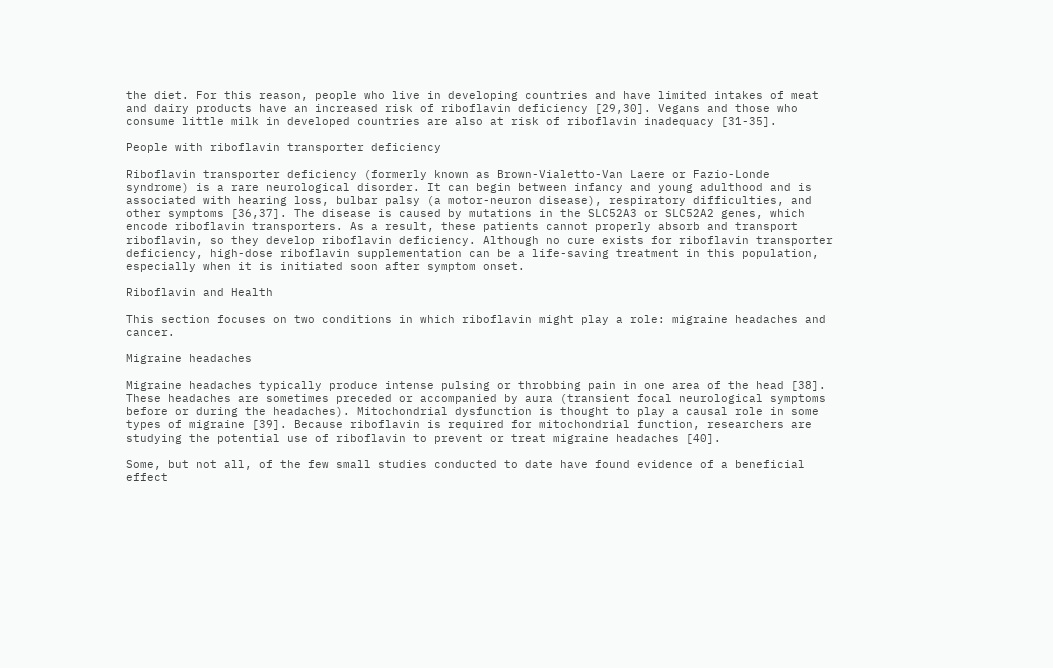the diet. For this reason, people who live in developing countries and have limited intakes of meat and dairy products have an increased risk of riboflavin deficiency [29,30]. Vegans and those who consume little milk in developed countries are also at risk of riboflavin inadequacy [31-35].

People with riboflavin transporter deficiency

Riboflavin transporter deficiency (formerly known as Brown-Vialetto-Van Laere or Fazio-Londe syndrome) is a rare neurological disorder. It can begin between infancy and young adulthood and is associated with hearing loss, bulbar palsy (a motor-neuron disease), respiratory difficulties, and other symptoms [36,37]. The disease is caused by mutations in the SLC52A3 or SLC52A2 genes, which encode riboflavin transporters. As a result, these patients cannot properly absorb and transport riboflavin, so they develop riboflavin deficiency. Although no cure exists for riboflavin transporter deficiency, high-dose riboflavin supplementation can be a life-saving treatment in this population, especially when it is initiated soon after symptom onset.

Riboflavin and Health

This section focuses on two conditions in which riboflavin might play a role: migraine headaches and cancer.

Migraine headaches

Migraine headaches typically produce intense pulsing or throbbing pain in one area of the head [38]. These headaches are sometimes preceded or accompanied by aura (transient focal neurological symptoms before or during the headaches). Mitochondrial dysfunction is thought to play a causal role in some types of migraine [39]. Because riboflavin is required for mitochondrial function, researchers are studying the potential use of riboflavin to prevent or treat migraine headaches [40].

Some, but not all, of the few small studies conducted to date have found evidence of a beneficial effect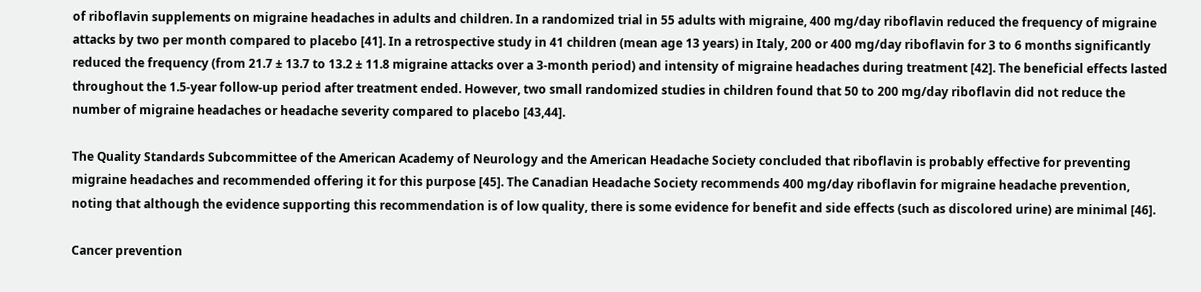of riboflavin supplements on migraine headaches in adults and children. In a randomized trial in 55 adults with migraine, 400 mg/day riboflavin reduced the frequency of migraine attacks by two per month compared to placebo [41]. In a retrospective study in 41 children (mean age 13 years) in Italy, 200 or 400 mg/day riboflavin for 3 to 6 months significantly reduced the frequency (from 21.7 ± 13.7 to 13.2 ± 11.8 migraine attacks over a 3-month period) and intensity of migraine headaches during treatment [42]. The beneficial effects lasted throughout the 1.5-year follow-up period after treatment ended. However, two small randomized studies in children found that 50 to 200 mg/day riboflavin did not reduce the number of migraine headaches or headache severity compared to placebo [43,44].

The Quality Standards Subcommittee of the American Academy of Neurology and the American Headache Society concluded that riboflavin is probably effective for preventing migraine headaches and recommended offering it for this purpose [45]. The Canadian Headache Society recommends 400 mg/day riboflavin for migraine headache prevention, noting that although the evidence supporting this recommendation is of low quality, there is some evidence for benefit and side effects (such as discolored urine) are minimal [46].

Cancer prevention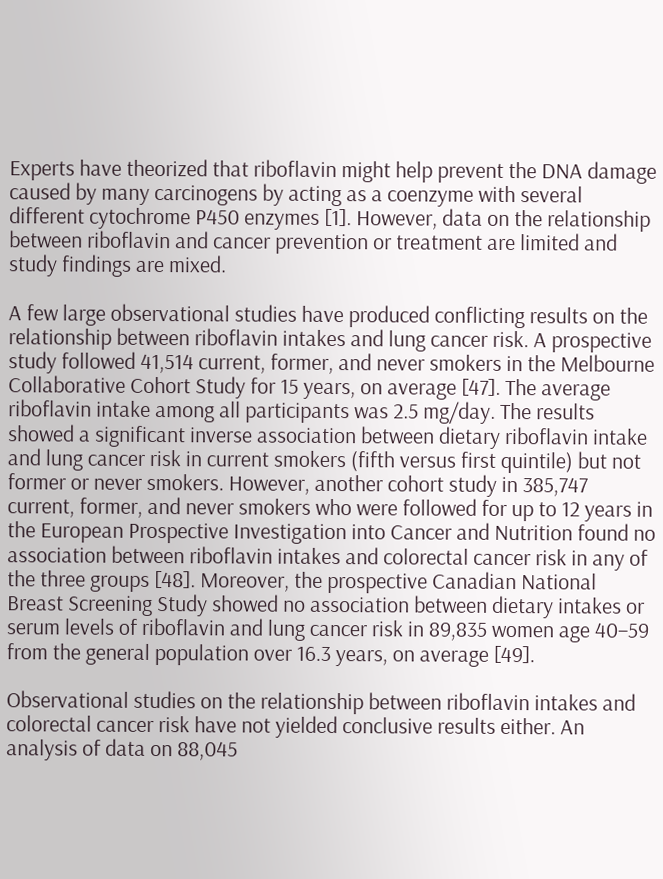Experts have theorized that riboflavin might help prevent the DNA damage caused by many carcinogens by acting as a coenzyme with several different cytochrome P450 enzymes [1]. However, data on the relationship between riboflavin and cancer prevention or treatment are limited and study findings are mixed.

A few large observational studies have produced conflicting results on the relationship between riboflavin intakes and lung cancer risk. A prospective study followed 41,514 current, former, and never smokers in the Melbourne Collaborative Cohort Study for 15 years, on average [47]. The average riboflavin intake among all participants was 2.5 mg/day. The results showed a significant inverse association between dietary riboflavin intake and lung cancer risk in current smokers (fifth versus first quintile) but not former or never smokers. However, another cohort study in 385,747 current, former, and never smokers who were followed for up to 12 years in the European Prospective Investigation into Cancer and Nutrition found no association between riboflavin intakes and colorectal cancer risk in any of the three groups [48]. Moreover, the prospective Canadian National Breast Screening Study showed no association between dietary intakes or serum levels of riboflavin and lung cancer risk in 89,835 women age 40–59 from the general population over 16.3 years, on average [49].

Observational studies on the relationship between riboflavin intakes and colorectal cancer risk have not yielded conclusive results either. An analysis of data on 88,045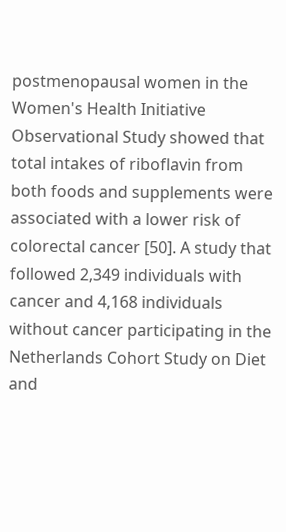postmenopausal women in the Women's Health Initiative Observational Study showed that total intakes of riboflavin from both foods and supplements were associated with a lower risk of colorectal cancer [50]. A study that followed 2,349 individuals with cancer and 4,168 individuals without cancer participating in the Netherlands Cohort Study on Diet and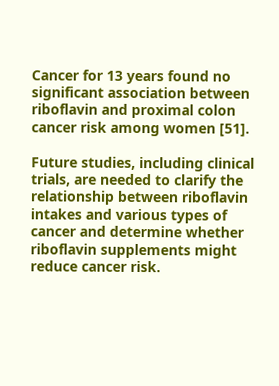Cancer for 13 years found no significant association between riboflavin and proximal colon cancer risk among women [51].

Future studies, including clinical trials, are needed to clarify the relationship between riboflavin intakes and various types of cancer and determine whether riboflavin supplements might reduce cancer risk.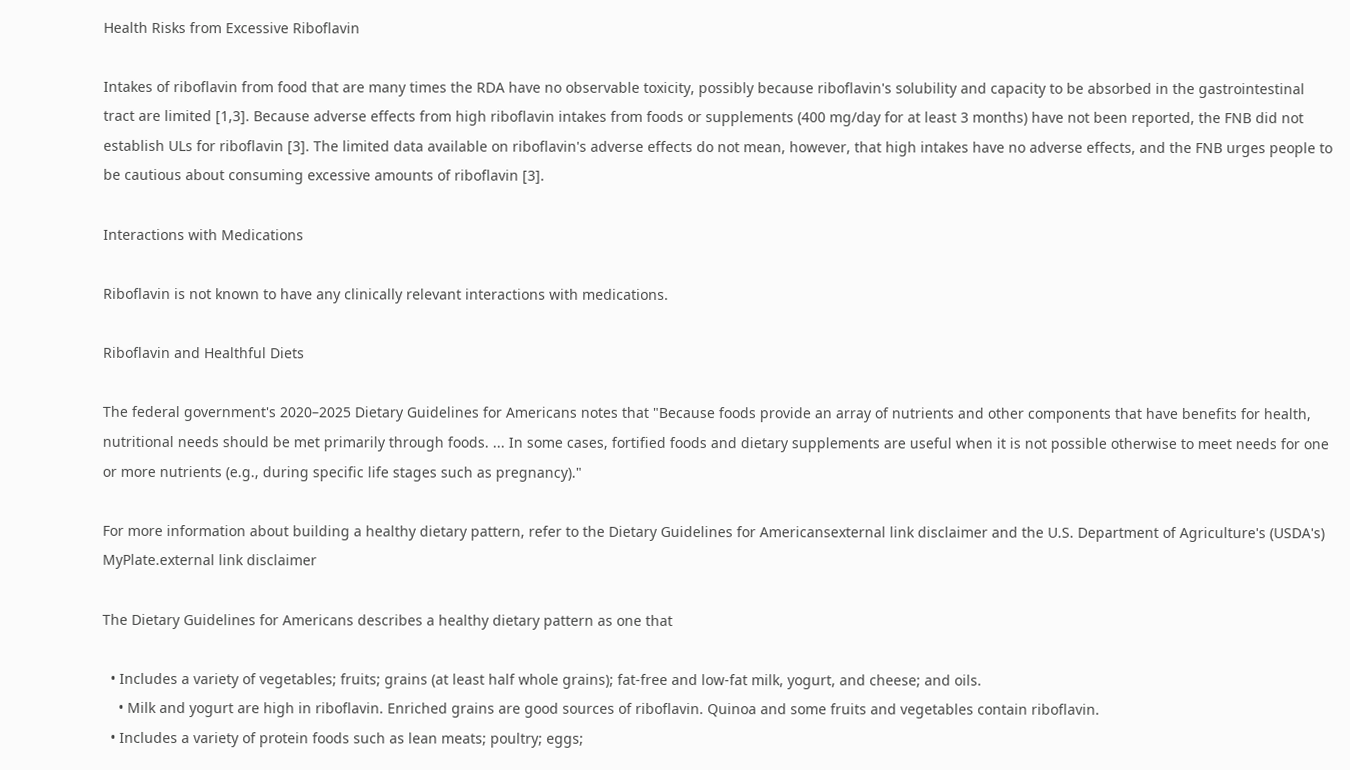Health Risks from Excessive Riboflavin

Intakes of riboflavin from food that are many times the RDA have no observable toxicity, possibly because riboflavin's solubility and capacity to be absorbed in the gastrointestinal tract are limited [1,3]. Because adverse effects from high riboflavin intakes from foods or supplements (400 mg/day for at least 3 months) have not been reported, the FNB did not establish ULs for riboflavin [3]. The limited data available on riboflavin's adverse effects do not mean, however, that high intakes have no adverse effects, and the FNB urges people to be cautious about consuming excessive amounts of riboflavin [3].

Interactions with Medications

Riboflavin is not known to have any clinically relevant interactions with medications.

Riboflavin and Healthful Diets

The federal government's 2020–2025 Dietary Guidelines for Americans notes that "Because foods provide an array of nutrients and other components that have benefits for health, nutritional needs should be met primarily through foods. ... In some cases, fortified foods and dietary supplements are useful when it is not possible otherwise to meet needs for one or more nutrients (e.g., during specific life stages such as pregnancy)."

For more information about building a healthy dietary pattern, refer to the Dietary Guidelines for Americansexternal link disclaimer and the U.S. Department of Agriculture's (USDA's) MyPlate.external link disclaimer

The Dietary Guidelines for Americans describes a healthy dietary pattern as one that

  • Includes a variety of vegetables; fruits; grains (at least half whole grains); fat-free and low-fat milk, yogurt, and cheese; and oils.
    • Milk and yogurt are high in riboflavin. Enriched grains are good sources of riboflavin. Quinoa and some fruits and vegetables contain riboflavin.
  • Includes a variety of protein foods such as lean meats; poultry; eggs;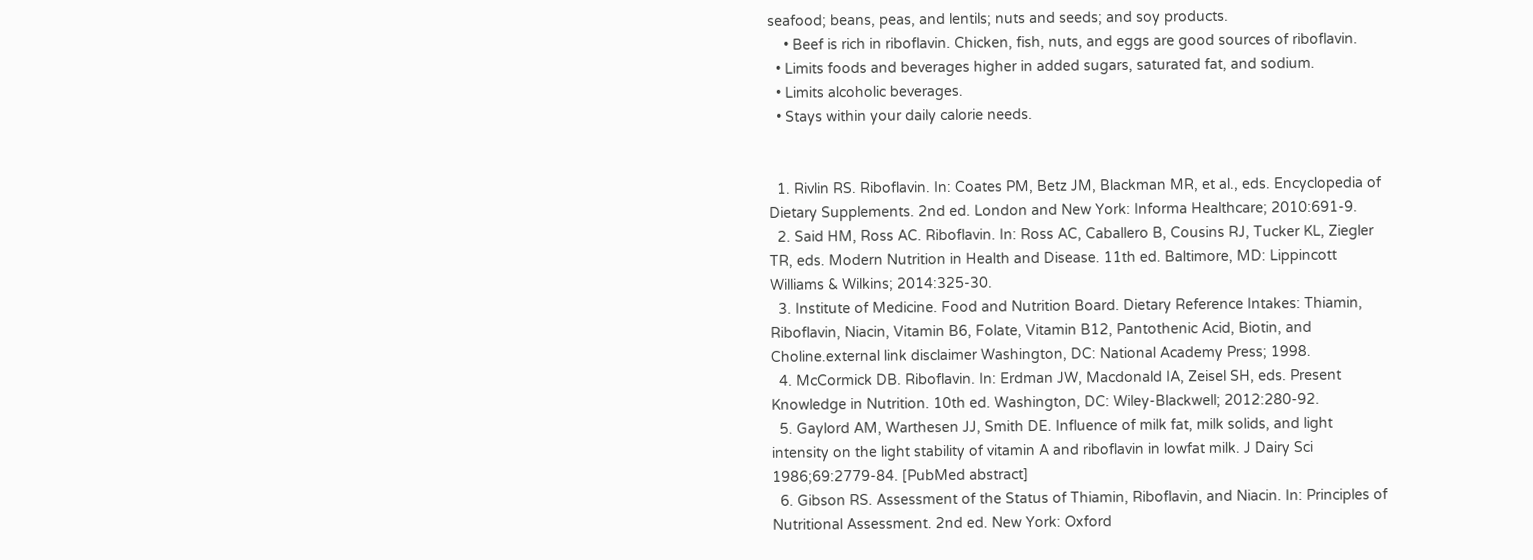seafood; beans, peas, and lentils; nuts and seeds; and soy products.
    • Beef is rich in riboflavin. Chicken, fish, nuts, and eggs are good sources of riboflavin.
  • Limits foods and beverages higher in added sugars, saturated fat, and sodium.
  • Limits alcoholic beverages.
  • Stays within your daily calorie needs.


  1. Rivlin RS. Riboflavin. In: Coates PM, Betz JM, Blackman MR, et al., eds. Encyclopedia of Dietary Supplements. 2nd ed. London and New York: Informa Healthcare; 2010:691-9.
  2. Said HM, Ross AC. Riboflavin. In: Ross AC, Caballero B, Cousins RJ, Tucker KL, Ziegler TR, eds. Modern Nutrition in Health and Disease. 11th ed. Baltimore, MD: Lippincott Williams & Wilkins; 2014:325-30.
  3. Institute of Medicine. Food and Nutrition Board. Dietary Reference Intakes: Thiamin, Riboflavin, Niacin, Vitamin B6, Folate, Vitamin B12, Pantothenic Acid, Biotin, and Choline.external link disclaimer Washington, DC: National Academy Press; 1998.
  4. McCormick DB. Riboflavin. In: Erdman JW, Macdonald IA, Zeisel SH, eds. Present Knowledge in Nutrition. 10th ed. Washington, DC: Wiley-Blackwell; 2012:280-92.
  5. Gaylord AM, Warthesen JJ, Smith DE. Influence of milk fat, milk solids, and light intensity on the light stability of vitamin A and riboflavin in lowfat milk. J Dairy Sci 1986;69:2779-84. [PubMed abstract]
  6. Gibson RS. Assessment of the Status of Thiamin, Riboflavin, and Niacin. In: Principles of Nutritional Assessment. 2nd ed. New York: Oxford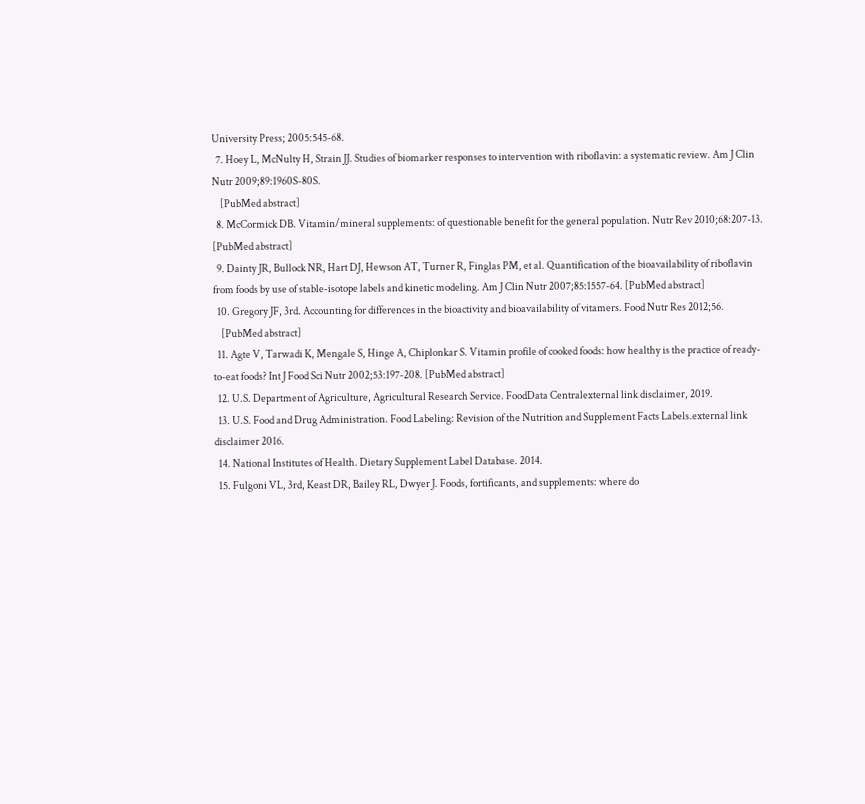University Press; 2005:545-68.
  7. Hoey L, McNulty H, Strain JJ. Studies of biomarker responses to intervention with riboflavin: a systematic review. Am J Clin Nutr 2009;89:1960S-80S.
    [PubMed abstract]
  8. McCormick DB. Vitamin/mineral supplements: of questionable benefit for the general population. Nutr Rev 2010;68:207-13. [PubMed abstract]
  9. Dainty JR, Bullock NR, Hart DJ, Hewson AT, Turner R, Finglas PM, et al. Quantification of the bioavailability of riboflavin from foods by use of stable-isotope labels and kinetic modeling. Am J Clin Nutr 2007;85:1557-64. [PubMed abstract]
  10. Gregory JF, 3rd. Accounting for differences in the bioactivity and bioavailability of vitamers. Food Nutr Res 2012;56.
    [PubMed abstract]
  11. Agte V, Tarwadi K, Mengale S, Hinge A, Chiplonkar S. Vitamin profile of cooked foods: how healthy is the practice of ready-to-eat foods? Int J Food Sci Nutr 2002;53:197-208. [PubMed abstract]
  12. U.S. Department of Agriculture, Agricultural Research Service. FoodData Centralexternal link disclaimer, 2019.
  13. U.S. Food and Drug Administration. Food Labeling: Revision of the Nutrition and Supplement Facts Labels.external link disclaimer 2016.
  14. National Institutes of Health. Dietary Supplement Label Database. 2014.
  15. Fulgoni VL, 3rd, Keast DR, Bailey RL, Dwyer J. Foods, fortificants, and supplements: where do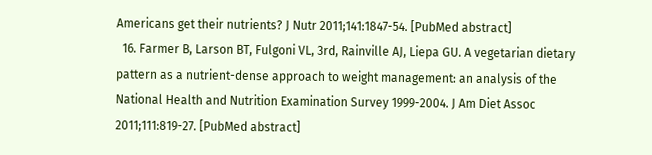Americans get their nutrients? J Nutr 2011;141:1847-54. [PubMed abstract]
  16. Farmer B, Larson BT, Fulgoni VL, 3rd, Rainville AJ, Liepa GU. A vegetarian dietary pattern as a nutrient-dense approach to weight management: an analysis of the National Health and Nutrition Examination Survey 1999-2004. J Am Diet Assoc 2011;111:819-27. [PubMed abstract]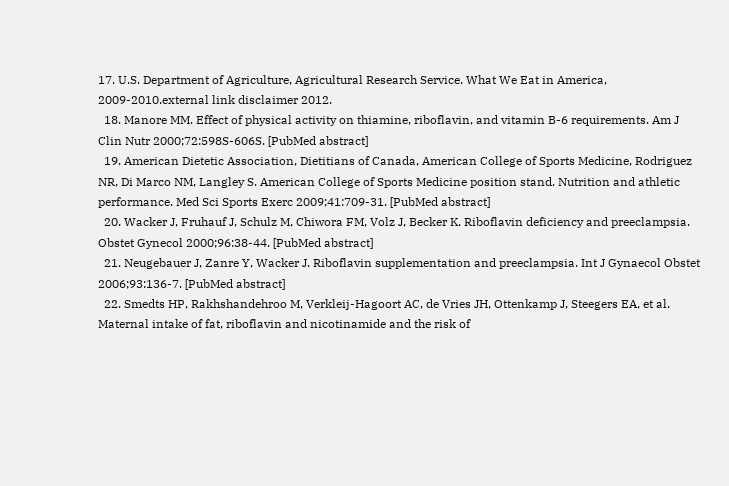17. U.S. Department of Agriculture, Agricultural Research Service. What We Eat in America, 2009-2010.external link disclaimer 2012.
  18. Manore MM. Effect of physical activity on thiamine, riboflavin, and vitamin B-6 requirements. Am J Clin Nutr 2000;72:598S-606S. [PubMed abstract]
  19. American Dietetic Association, Dietitians of Canada, American College of Sports Medicine, Rodriguez NR, Di Marco NM, Langley S. American College of Sports Medicine position stand. Nutrition and athletic performance. Med Sci Sports Exerc 2009;41:709-31. [PubMed abstract]
  20. Wacker J, Fruhauf J, Schulz M, Chiwora FM, Volz J, Becker K. Riboflavin deficiency and preeclampsia. Obstet Gynecol 2000;96:38-44. [PubMed abstract]
  21. Neugebauer J, Zanre Y, Wacker J. Riboflavin supplementation and preeclampsia. Int J Gynaecol Obstet 2006;93:136-7. [PubMed abstract]
  22. Smedts HP, Rakhshandehroo M, Verkleij-Hagoort AC, de Vries JH, Ottenkamp J, Steegers EA, et al. Maternal intake of fat, riboflavin and nicotinamide and the risk of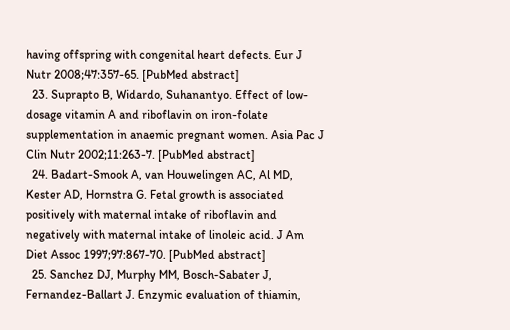having offspring with congenital heart defects. Eur J Nutr 2008;47:357-65. [PubMed abstract]
  23. Suprapto B, Widardo, Suhanantyo. Effect of low-dosage vitamin A and riboflavin on iron-folate supplementation in anaemic pregnant women. Asia Pac J Clin Nutr 2002;11:263-7. [PubMed abstract]
  24. Badart-Smook A, van Houwelingen AC, Al MD, Kester AD, Hornstra G. Fetal growth is associated positively with maternal intake of riboflavin and negatively with maternal intake of linoleic acid. J Am Diet Assoc 1997;97:867-70. [PubMed abstract]
  25. Sanchez DJ, Murphy MM, Bosch-Sabater J, Fernandez-Ballart J. Enzymic evaluation of thiamin,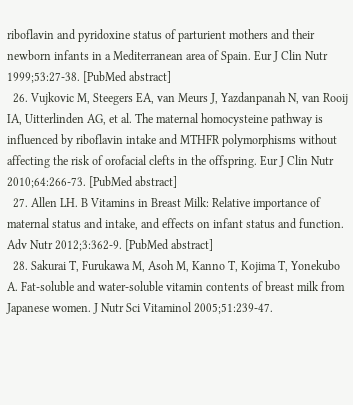riboflavin and pyridoxine status of parturient mothers and their newborn infants in a Mediterranean area of Spain. Eur J Clin Nutr 1999;53:27-38. [PubMed abstract]
  26. Vujkovic M, Steegers EA, van Meurs J, Yazdanpanah N, van Rooij IA, Uitterlinden AG, et al. The maternal homocysteine pathway is influenced by riboflavin intake and MTHFR polymorphisms without affecting the risk of orofacial clefts in the offspring. Eur J Clin Nutr 2010;64:266-73. [PubMed abstract]
  27. Allen LH. B Vitamins in Breast Milk: Relative importance of maternal status and intake, and effects on infant status and function. Adv Nutr 2012;3:362-9. [PubMed abstract]
  28. Sakurai T, Furukawa M, Asoh M, Kanno T, Kojima T, Yonekubo A. Fat-soluble and water-soluble vitamin contents of breast milk from Japanese women. J Nutr Sci Vitaminol 2005;51:239-47.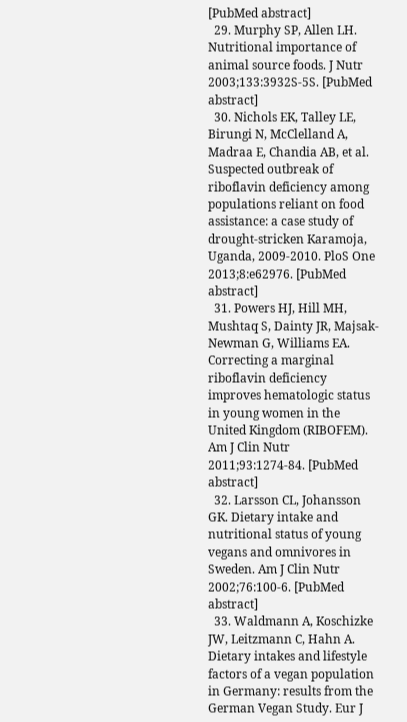[PubMed abstract]
  29. Murphy SP, Allen LH. Nutritional importance of animal source foods. J Nutr 2003;133:3932S-5S. [PubMed abstract]
  30. Nichols EK, Talley LE, Birungi N, McClelland A, Madraa E, Chandia AB, et al. Suspected outbreak of riboflavin deficiency among populations reliant on food assistance: a case study of drought-stricken Karamoja, Uganda, 2009-2010. PloS One 2013;8:e62976. [PubMed abstract]
  31. Powers HJ, Hill MH, Mushtaq S, Dainty JR, Majsak-Newman G, Williams EA. Correcting a marginal riboflavin deficiency improves hematologic status in young women in the United Kingdom (RIBOFEM). Am J Clin Nutr 2011;93:1274-84. [PubMed abstract]
  32. Larsson CL, Johansson GK. Dietary intake and nutritional status of young vegans and omnivores in Sweden. Am J Clin Nutr 2002;76:100-6. [PubMed abstract]
  33. Waldmann A, Koschizke JW, Leitzmann C, Hahn A. Dietary intakes and lifestyle factors of a vegan population in Germany: results from the German Vegan Study. Eur J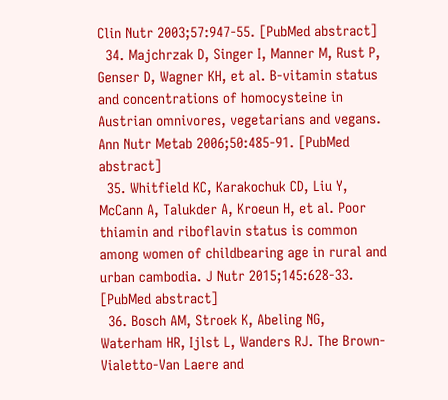Clin Nutr 2003;57:947-55. [PubMed abstract]
  34. Majchrzak D, Singer I, Manner M, Rust P, Genser D, Wagner KH, et al. B-vitamin status and concentrations of homocysteine in Austrian omnivores, vegetarians and vegans. Ann Nutr Metab 2006;50:485-91. [PubMed abstract]
  35. Whitfield KC, Karakochuk CD, Liu Y, McCann A, Talukder A, Kroeun H, et al. Poor thiamin and riboflavin status is common among women of childbearing age in rural and urban cambodia. J Nutr 2015;145:628-33. [PubMed abstract]
  36. Bosch AM, Stroek K, Abeling NG, Waterham HR, Ijlst L, Wanders RJ. The Brown-Vialetto-Van Laere and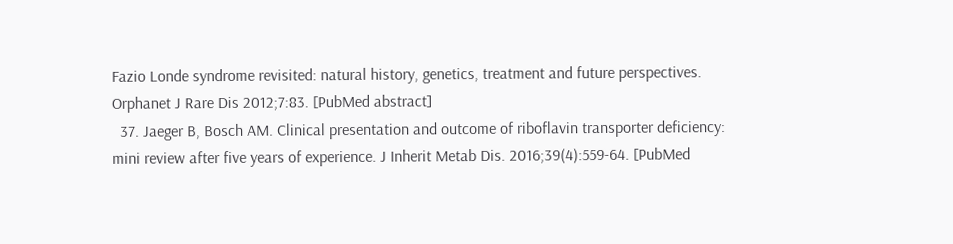Fazio Londe syndrome revisited: natural history, genetics, treatment and future perspectives. Orphanet J Rare Dis 2012;7:83. [PubMed abstract]
  37. Jaeger B, Bosch AM. Clinical presentation and outcome of riboflavin transporter deficiency: mini review after five years of experience. J Inherit Metab Dis. 2016;39(4):559-64. [PubMed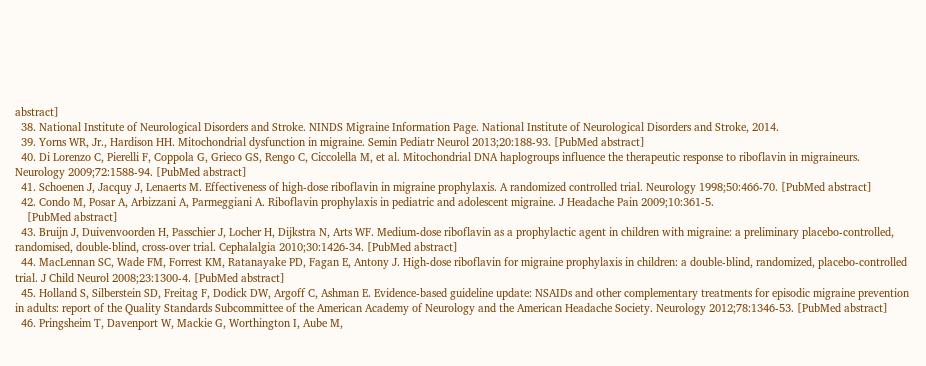abstract]
  38. National Institute of Neurological Disorders and Stroke. NINDS Migraine Information Page. National Institute of Neurological Disorders and Stroke, 2014.
  39. Yorns WR, Jr., Hardison HH. Mitochondrial dysfunction in migraine. Semin Pediatr Neurol 2013;20:188-93. [PubMed abstract]
  40. Di Lorenzo C, Pierelli F, Coppola G, Grieco GS, Rengo C, Ciccolella M, et al. Mitochondrial DNA haplogroups influence the therapeutic response to riboflavin in migraineurs. Neurology 2009;72:1588-94. [PubMed abstract]
  41. Schoenen J, Jacquy J, Lenaerts M. Effectiveness of high-dose riboflavin in migraine prophylaxis. A randomized controlled trial. Neurology 1998;50:466-70. [PubMed abstract]
  42. Condo M, Posar A, Arbizzani A, Parmeggiani A. Riboflavin prophylaxis in pediatric and adolescent migraine. J Headache Pain 2009;10:361-5.
    [PubMed abstract]
  43. Bruijn J, Duivenvoorden H, Passchier J, Locher H, Dijkstra N, Arts WF. Medium-dose riboflavin as a prophylactic agent in children with migraine: a preliminary placebo-controlled, randomised, double-blind, cross-over trial. Cephalalgia 2010;30:1426-34. [PubMed abstract]
  44. MacLennan SC, Wade FM, Forrest KM, Ratanayake PD, Fagan E, Antony J. High-dose riboflavin for migraine prophylaxis in children: a double-blind, randomized, placebo-controlled trial. J Child Neurol 2008;23:1300-4. [PubMed abstract]
  45. Holland S, Silberstein SD, Freitag F, Dodick DW, Argoff C, Ashman E. Evidence-based guideline update: NSAIDs and other complementary treatments for episodic migraine prevention in adults: report of the Quality Standards Subcommittee of the American Academy of Neurology and the American Headache Society. Neurology 2012;78:1346-53. [PubMed abstract]
  46. Pringsheim T, Davenport W, Mackie G, Worthington I, Aube M,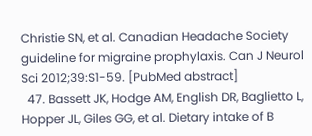Christie SN, et al. Canadian Headache Society guideline for migraine prophylaxis. Can J Neurol Sci 2012;39:S1-59. [PubMed abstract]
  47. Bassett JK, Hodge AM, English DR, Baglietto L, Hopper JL, Giles GG, et al. Dietary intake of B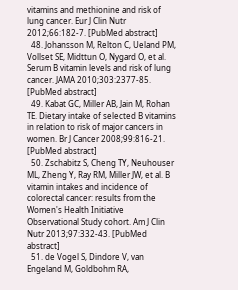vitamins and methionine and risk of lung cancer. Eur J Clin Nutr 2012;66:182-7. [PubMed abstract]
  48. Johansson M, Relton C, Ueland PM, Vollset SE, Midttun O, Nygard O, et al. Serum B vitamin levels and risk of lung cancer. JAMA 2010;303:2377-85. [PubMed abstract]
  49. Kabat GC, Miller AB, Jain M, Rohan TE. Dietary intake of selected B vitamins in relation to risk of major cancers in women. Br J Cancer 2008;99:816-21. [PubMed abstract]
  50. Zschabitz S, Cheng TY, Neuhouser ML, Zheng Y, Ray RM, Miller JW, et al. B vitamin intakes and incidence of colorectal cancer: results from the Women's Health Initiative Observational Study cohort. Am J Clin Nutr 2013;97:332-43. [PubMed abstract]
  51. de Vogel S, Dindore V, van Engeland M, Goldbohm RA,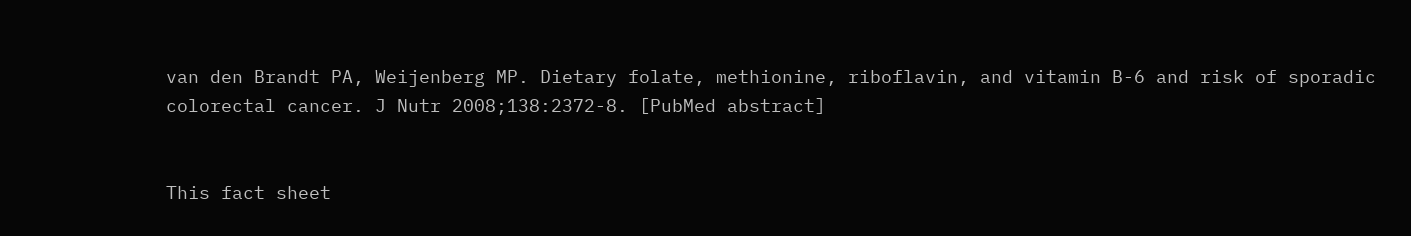van den Brandt PA, Weijenberg MP. Dietary folate, methionine, riboflavin, and vitamin B-6 and risk of sporadic colorectal cancer. J Nutr 2008;138:2372-8. [PubMed abstract]


This fact sheet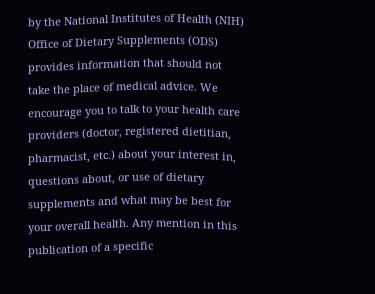by the National Institutes of Health (NIH) Office of Dietary Supplements (ODS) provides information that should not take the place of medical advice. We encourage you to talk to your health care providers (doctor, registered dietitian, pharmacist, etc.) about your interest in, questions about, or use of dietary supplements and what may be best for your overall health. Any mention in this publication of a specific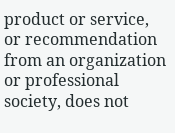product or service, or recommendation from an organization or professional society, does not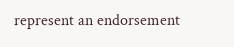represent an endorsement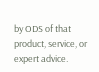by ODS of that product, service, or expert advice.